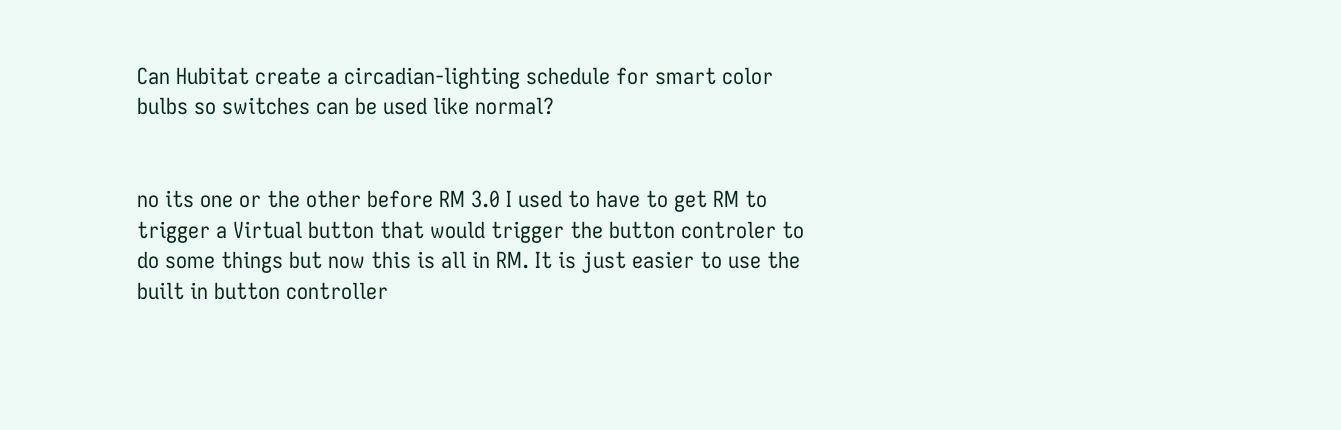Can Hubitat create a circadian-lighting schedule for smart color bulbs so switches can be used like normal?


no its one or the other before RM 3.0 I used to have to get RM to trigger a Virtual button that would trigger the button controler to do some things but now this is all in RM. It is just easier to use the built in button controller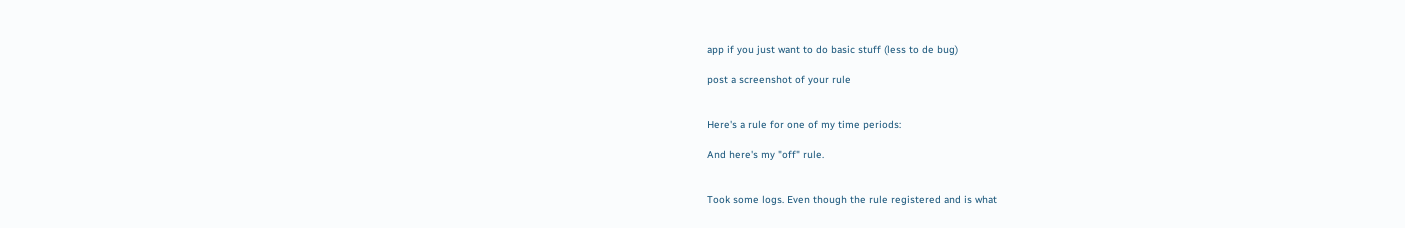app if you just want to do basic stuff (less to de bug)

post a screenshot of your rule


Here's a rule for one of my time periods:

And here's my "off" rule.


Took some logs. Even though the rule registered and is what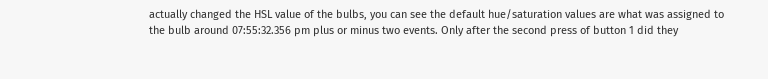actually changed the HSL value of the bulbs, you can see the default hue/saturation values are what was assigned to the bulb around 07:55:32.356 pm plus or minus two events. Only after the second press of button 1 did they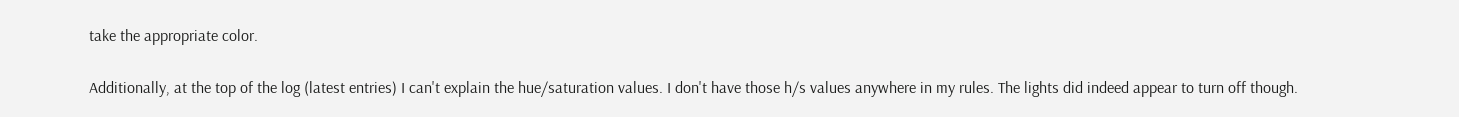take the appropriate color.

Additionally, at the top of the log (latest entries) I can't explain the hue/saturation values. I don't have those h/s values anywhere in my rules. The lights did indeed appear to turn off though.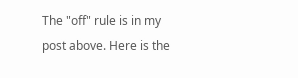The "off" rule is in my post above. Here is the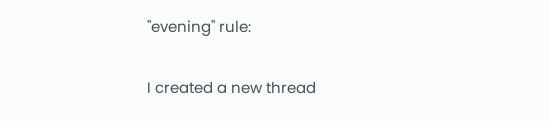"evening" rule:


I created a new thread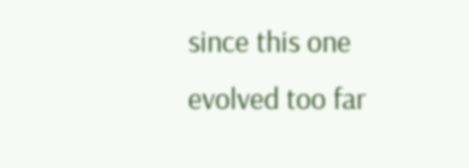since this one evolved too far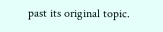past its original topic.